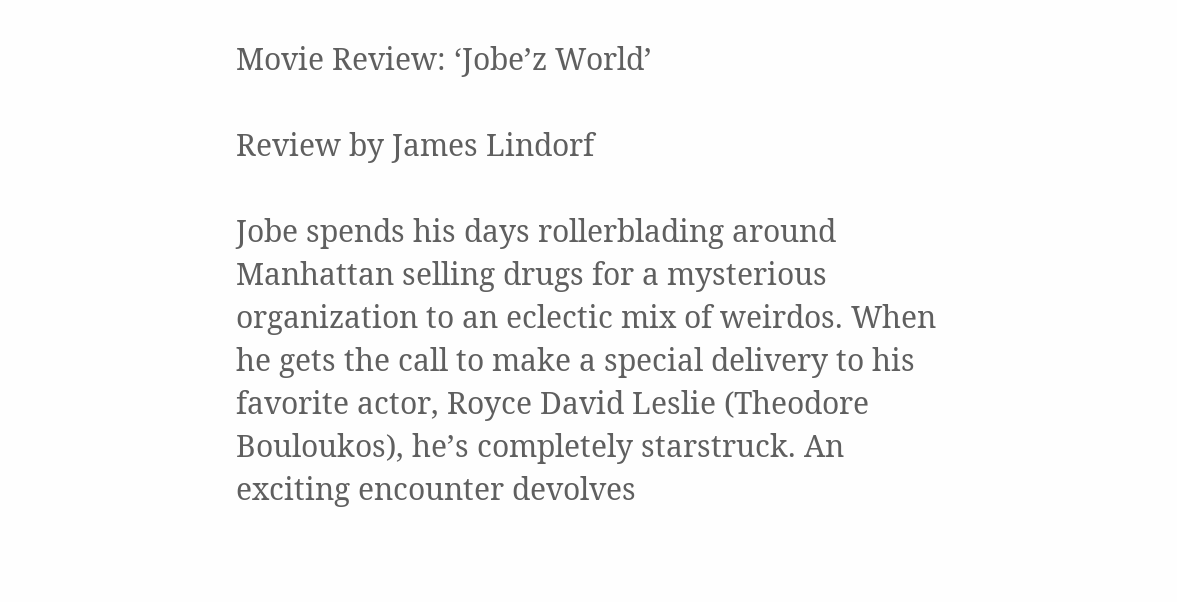Movie Review: ‘Jobe’z World’

Review by James Lindorf

Jobe spends his days rollerblading around Manhattan selling drugs for a mysterious organization to an eclectic mix of weirdos. When he gets the call to make a special delivery to his favorite actor, Royce David Leslie (Theodore Bouloukos), he’s completely starstruck. An exciting encounter devolves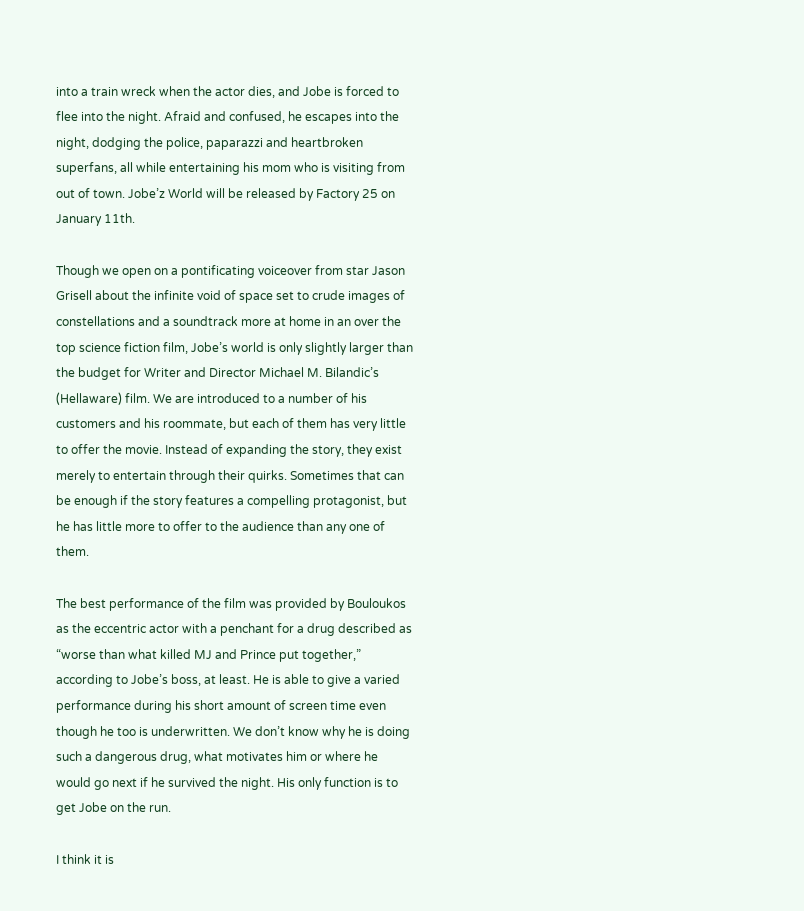into a train wreck when the actor dies, and Jobe is forced to flee into the night. Afraid and confused, he escapes into the night, dodging the police, paparazzi and heartbroken superfans, all while entertaining his mom who is visiting from out of town. Jobe’z World will be released by Factory 25 on January 11th.

Though we open on a pontificating voiceover from star Jason Grisell about the infinite void of space set to crude images of constellations and a soundtrack more at home in an over the top science fiction film, Jobe’s world is only slightly larger than the budget for Writer and Director Michael M. Bilandic’s (Hellaware) film. We are introduced to a number of his customers and his roommate, but each of them has very little to offer the movie. Instead of expanding the story, they exist merely to entertain through their quirks. Sometimes that can be enough if the story features a compelling protagonist, but he has little more to offer to the audience than any one of them.

The best performance of the film was provided by Bouloukos as the eccentric actor with a penchant for a drug described as “worse than what killed MJ and Prince put together,” according to Jobe’s boss, at least. He is able to give a varied performance during his short amount of screen time even though he too is underwritten. We don’t know why he is doing such a dangerous drug, what motivates him or where he would go next if he survived the night. His only function is to get Jobe on the run.

I think it is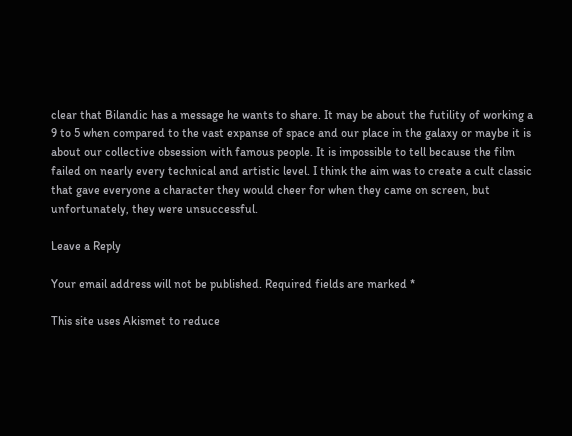clear that Bilandic has a message he wants to share. It may be about the futility of working a 9 to 5 when compared to the vast expanse of space and our place in the galaxy or maybe it is about our collective obsession with famous people. It is impossible to tell because the film failed on nearly every technical and artistic level. I think the aim was to create a cult classic that gave everyone a character they would cheer for when they came on screen, but unfortunately, they were unsuccessful.

Leave a Reply

Your email address will not be published. Required fields are marked *

This site uses Akismet to reduce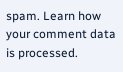spam. Learn how your comment data is processed.